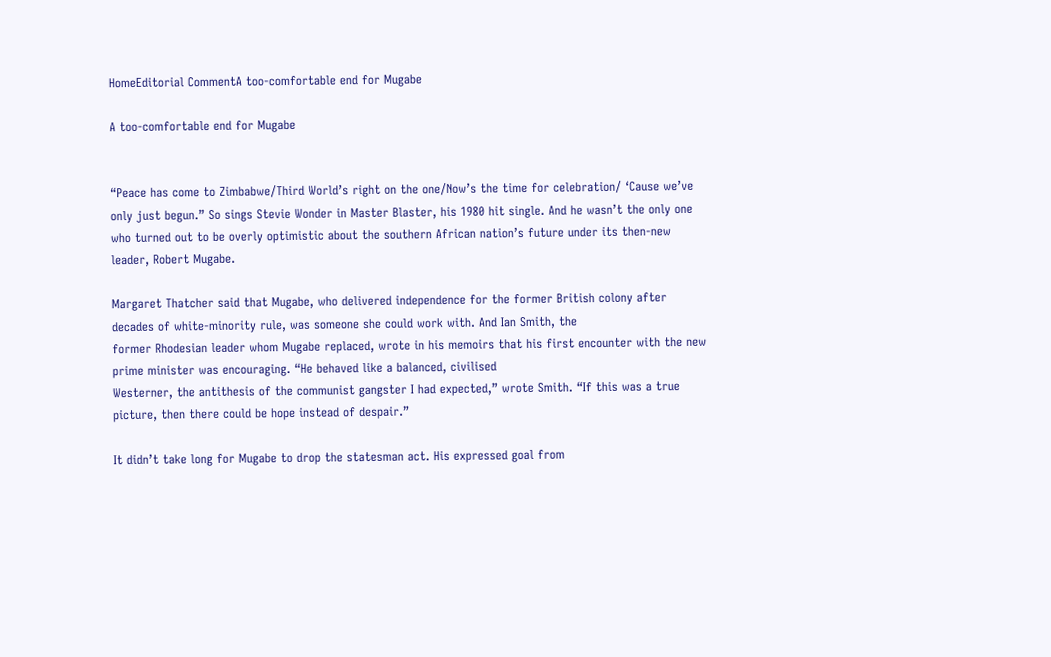HomeEditorial CommentA too-comfortable end for Mugabe

A too-comfortable end for Mugabe


“Peace has come to Zimbabwe/Third World’s right on the one/Now’s the time for celebration/ ‘Cause we’ve only just begun.” So sings Stevie Wonder in Master Blaster, his 1980 hit single. And he wasn’t the only one who turned out to be overly optimistic about the southern African nation’s future under its then-new leader, Robert Mugabe.

Margaret Thatcher said that Mugabe, who delivered independence for the former British colony after decades of white-minority rule, was someone she could work with. And Ian Smith, the
former Rhodesian leader whom Mugabe replaced, wrote in his memoirs that his first encounter with the new prime minister was encouraging. “He behaved like a balanced, civilised
Westerner, the antithesis of the communist gangster I had expected,” wrote Smith. “If this was a true picture, then there could be hope instead of despair.”

It didn’t take long for Mugabe to drop the statesman act. His expressed goal from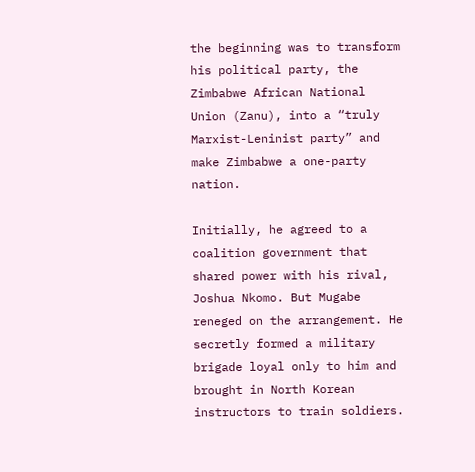the beginning was to transform his political party, the Zimbabwe African National Union (Zanu), into a “truly Marxist-Leninist party” and make Zimbabwe a one-party nation.

Initially, he agreed to a coalition government that shared power with his rival, Joshua Nkomo. But Mugabe reneged on the arrangement. He secretly formed a military brigade loyal only to him and brought in North Korean instructors to train soldiers.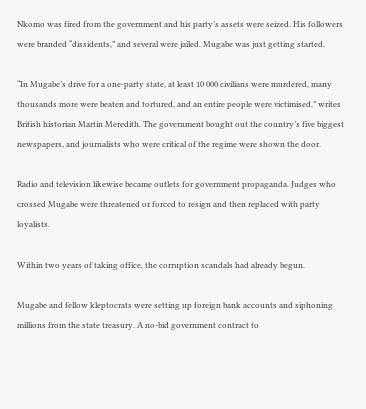Nkomo was fired from the government and his party’s assets were seized. His followers were branded “dissidents,” and several were jailed. Mugabe was just getting started.

“In Mugabe’s drive for a one-party state, at least 10 000 civilians were murdered, many thousands more were beaten and tortured, and an entire people were victimised,” writes British historian Martin Meredith. The government bought out the country’s five biggest newspapers, and journalists who were critical of the regime were shown the door.

Radio and television likewise became outlets for government propaganda. Judges who crossed Mugabe were threatened or forced to resign and then replaced with party loyalists.

Within two years of taking office, the corruption scandals had already begun.

Mugabe and fellow kleptocrats were setting up foreign bank accounts and siphoning millions from the state treasury. A no-bid government contract to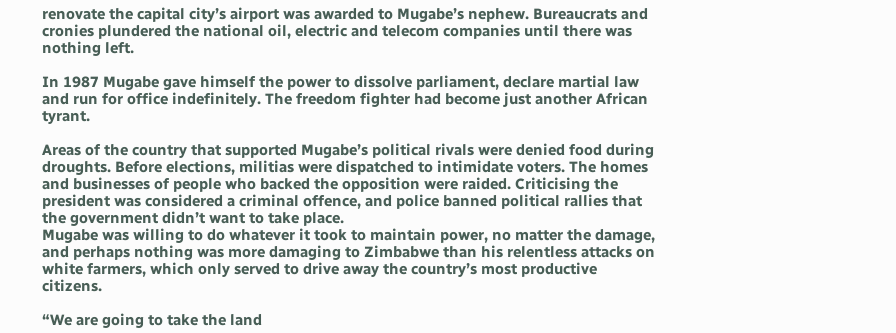renovate the capital city’s airport was awarded to Mugabe’s nephew. Bureaucrats and cronies plundered the national oil, electric and telecom companies until there was nothing left.

In 1987 Mugabe gave himself the power to dissolve parliament, declare martial law and run for office indefinitely. The freedom fighter had become just another African tyrant.

Areas of the country that supported Mugabe’s political rivals were denied food during droughts. Before elections, militias were dispatched to intimidate voters. The homes and businesses of people who backed the opposition were raided. Criticising the president was considered a criminal offence, and police banned political rallies that the government didn’t want to take place.
Mugabe was willing to do whatever it took to maintain power, no matter the damage, and perhaps nothing was more damaging to Zimbabwe than his relentless attacks on white farmers, which only served to drive away the country’s most productive citizens.

“We are going to take the land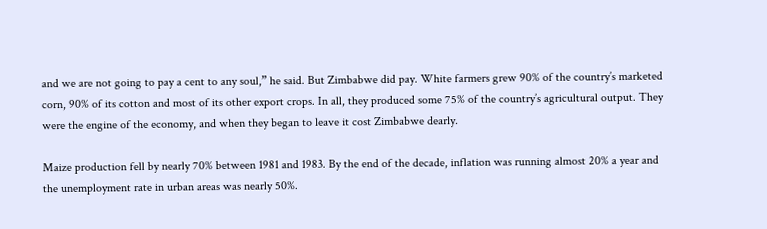and we are not going to pay a cent to any soul,” he said. But Zimbabwe did pay. White farmers grew 90% of the country’s marketed corn, 90% of its cotton and most of its other export crops. In all, they produced some 75% of the country’s agricultural output. They were the engine of the economy, and when they began to leave it cost Zimbabwe dearly.

Maize production fell by nearly 70% between 1981 and 1983. By the end of the decade, inflation was running almost 20% a year and the unemployment rate in urban areas was nearly 50%.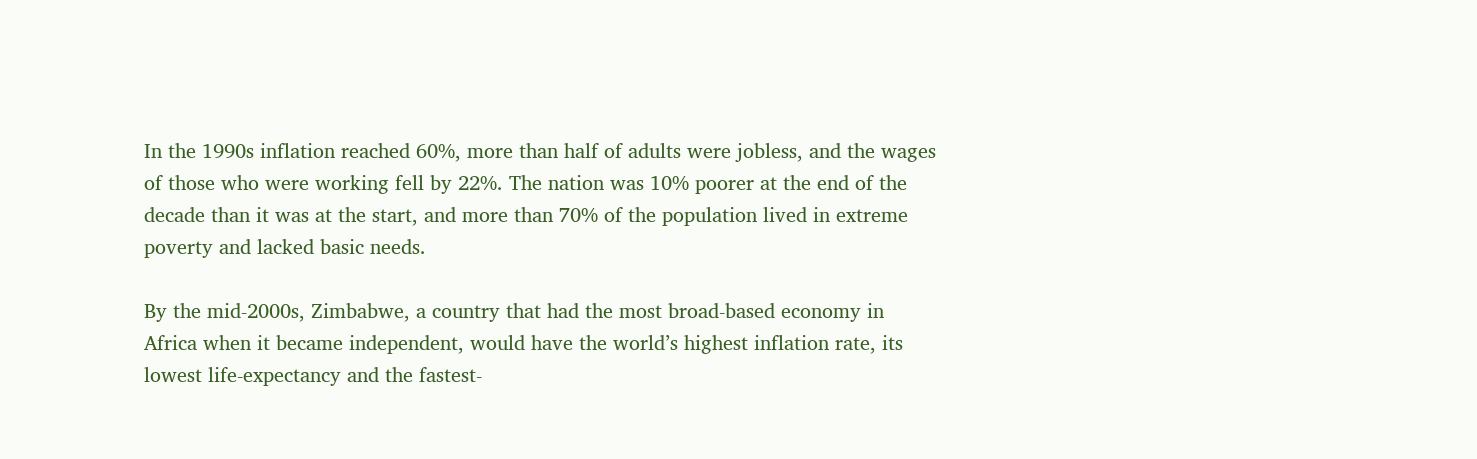In the 1990s inflation reached 60%, more than half of adults were jobless, and the wages of those who were working fell by 22%. The nation was 10% poorer at the end of the decade than it was at the start, and more than 70% of the population lived in extreme poverty and lacked basic needs.

By the mid-2000s, Zimbabwe, a country that had the most broad-based economy in Africa when it became independent, would have the world’s highest inflation rate, its lowest life-expectancy and the fastest-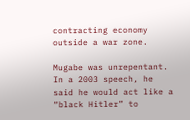contracting economy outside a war zone.

Mugabe was unrepentant. In a 2003 speech, he said he would act like a “black Hitler” to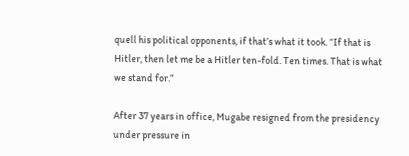quell his political opponents, if that’s what it took. “If that is Hitler, then let me be a Hitler ten-fold. Ten times. That is what we stand for.”

After 37 years in office, Mugabe resigned from the presidency under pressure in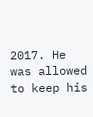2017. He was allowed to keep his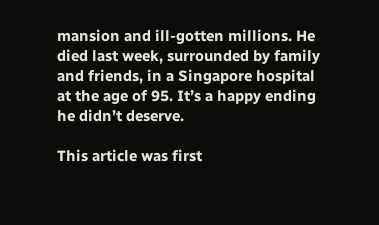mansion and ill-gotten millions. He died last week, surrounded by family and friends, in a Singapore hospital at the age of 95. It’s a happy ending he didn’t deserve.

This article was first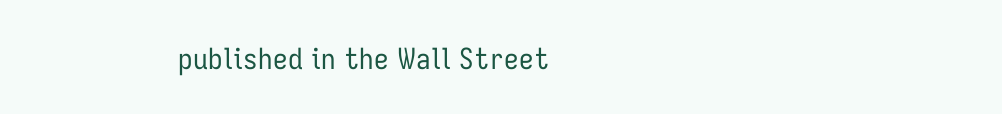published in the Wall Street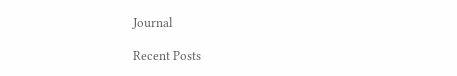Journal

Recent Posts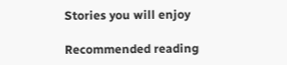Stories you will enjoy

Recommended reading